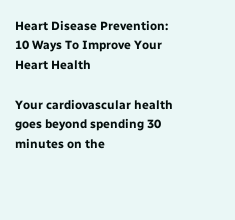Heart Disease Prevention: 10 Ways To Improve Your Heart Health

Your cardiovascular health goes beyond spending 30 minutes on the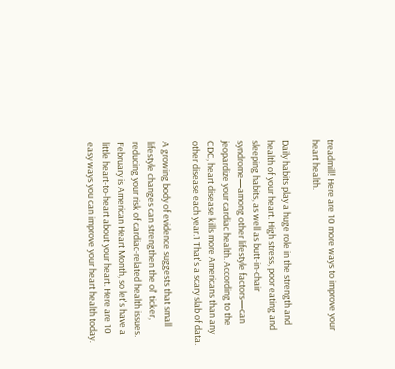treadmill! Here are 10 more ways to improve your heart health.

Daily habits play a huge role in the strength and health of your heart. High stress, poor eating and sleeping habits, as well as butt-in-chair syndrome—among other lifestyle factors—can jeopardize your cardiac health. According to the CDC, heart disease kills more Americans than any other disease each year.1 That's a scary slab of data.

A growing body of evidence suggests that small lifestyle changes can strengthen the ol' ticker, reducing your risk of cardiac-related health issues. February is American Heart Month, so let's have a little heart-to-heart about your heart. Here are 10 easy ways you can improve your heart health today.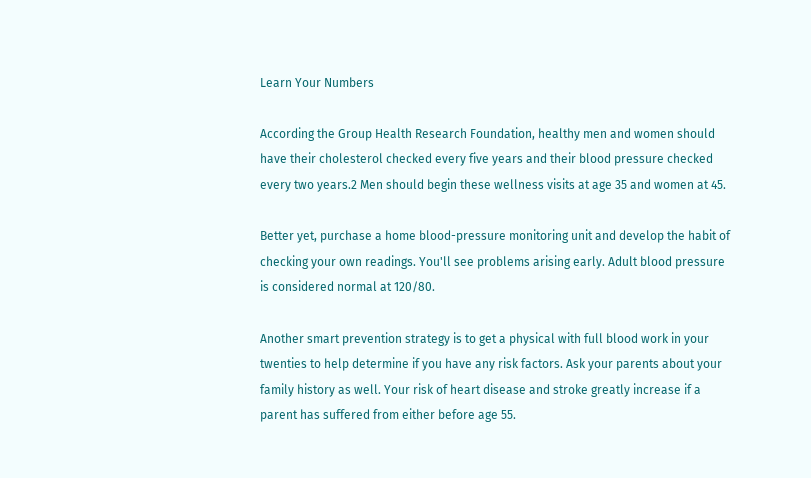Learn Your Numbers

According the Group Health Research Foundation, healthy men and women should have their cholesterol checked every five years and their blood pressure checked every two years.2 Men should begin these wellness visits at age 35 and women at 45.

Better yet, purchase a home blood-pressure monitoring unit and develop the habit of checking your own readings. You'll see problems arising early. Adult blood pressure is considered normal at 120/80.

Another smart prevention strategy is to get a physical with full blood work in your twenties to help determine if you have any risk factors. Ask your parents about your family history as well. Your risk of heart disease and stroke greatly increase if a parent has suffered from either before age 55.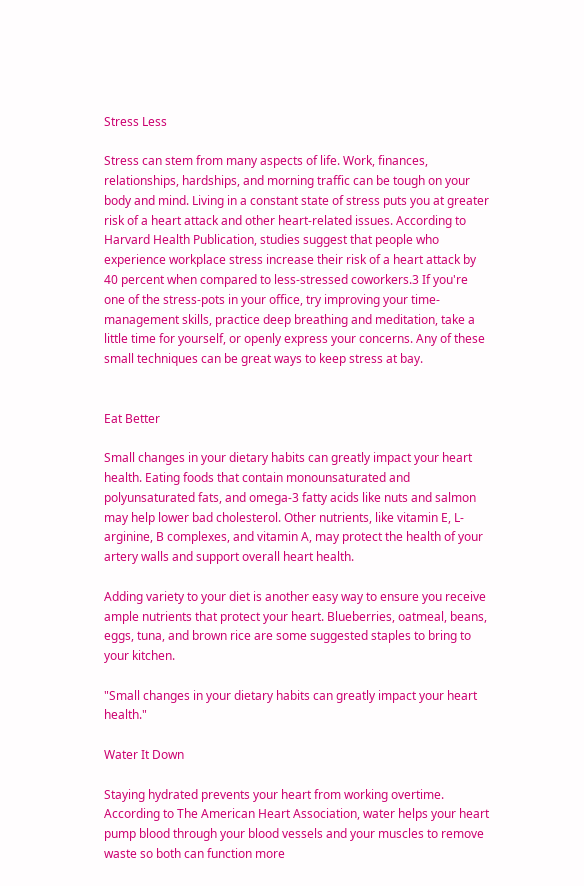Stress Less

Stress can stem from many aspects of life. Work, finances, relationships, hardships, and morning traffic can be tough on your body and mind. Living in a constant state of stress puts you at greater risk of a heart attack and other heart-related issues. According to Harvard Health Publication, studies suggest that people who experience workplace stress increase their risk of a heart attack by 40 percent when compared to less-stressed coworkers.3 If you're one of the stress-pots in your office, try improving your time-management skills, practice deep breathing and meditation, take a little time for yourself, or openly express your concerns. Any of these small techniques can be great ways to keep stress at bay.


Eat Better

Small changes in your dietary habits can greatly impact your heart health. Eating foods that contain monounsaturated and polyunsaturated fats, and omega-3 fatty acids like nuts and salmon may help lower bad cholesterol. Other nutrients, like vitamin E, L-arginine, B complexes, and vitamin A, may protect the health of your artery walls and support overall heart health.

Adding variety to your diet is another easy way to ensure you receive ample nutrients that protect your heart. Blueberries, oatmeal, beans, eggs, tuna, and brown rice are some suggested staples to bring to your kitchen.

"Small changes in your dietary habits can greatly impact your heart health."

Water It Down

Staying hydrated prevents your heart from working overtime. According to The American Heart Association, water helps your heart pump blood through your blood vessels and your muscles to remove waste so both can function more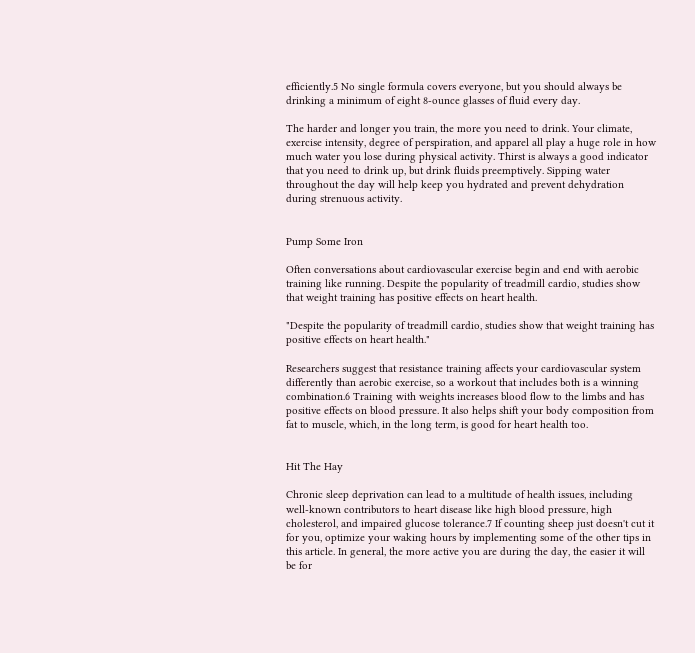efficiently.5 No single formula covers everyone, but you should always be drinking a minimum of eight 8-ounce glasses of fluid every day.

The harder and longer you train, the more you need to drink. Your climate, exercise intensity, degree of perspiration, and apparel all play a huge role in how much water you lose during physical activity. Thirst is always a good indicator that you need to drink up, but drink fluids preemptively. Sipping water throughout the day will help keep you hydrated and prevent dehydration during strenuous activity.


Pump Some Iron

Often conversations about cardiovascular exercise begin and end with aerobic training like running. Despite the popularity of treadmill cardio, studies show that weight training has positive effects on heart health.

"Despite the popularity of treadmill cardio, studies show that weight training has positive effects on heart health."

Researchers suggest that resistance training affects your cardiovascular system differently than aerobic exercise, so a workout that includes both is a winning combination.6 Training with weights increases blood flow to the limbs and has positive effects on blood pressure. It also helps shift your body composition from fat to muscle, which, in the long term, is good for heart health too.


Hit The Hay

Chronic sleep deprivation can lead to a multitude of health issues, including well-known contributors to heart disease like high blood pressure, high cholesterol, and impaired glucose tolerance.7 If counting sheep just doesn't cut it for you, optimize your waking hours by implementing some of the other tips in this article. In general, the more active you are during the day, the easier it will be for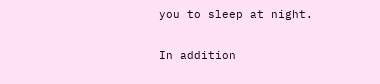you to sleep at night.

In addition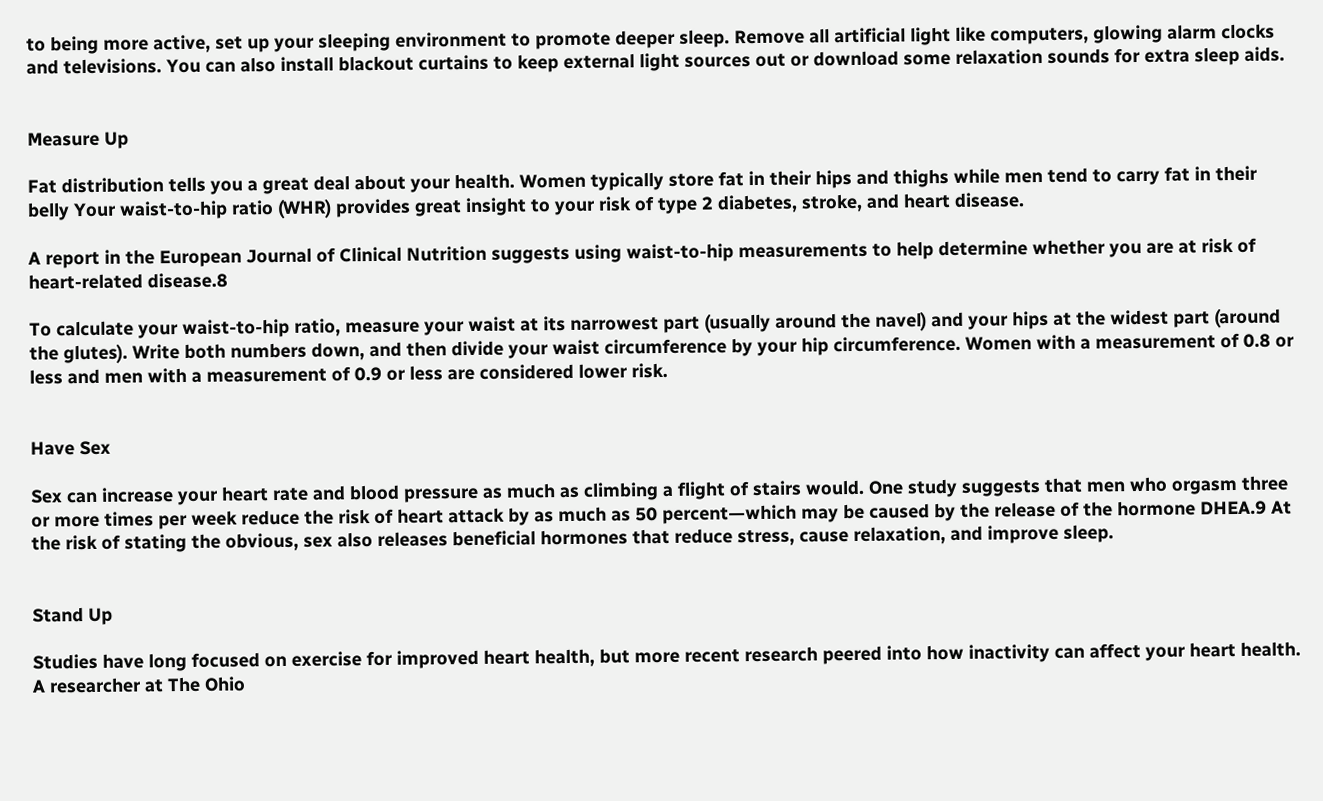to being more active, set up your sleeping environment to promote deeper sleep. Remove all artificial light like computers, glowing alarm clocks and televisions. You can also install blackout curtains to keep external light sources out or download some relaxation sounds for extra sleep aids.


Measure Up

Fat distribution tells you a great deal about your health. Women typically store fat in their hips and thighs while men tend to carry fat in their belly Your waist-to-hip ratio (WHR) provides great insight to your risk of type 2 diabetes, stroke, and heart disease.

A report in the European Journal of Clinical Nutrition suggests using waist-to-hip measurements to help determine whether you are at risk of heart-related disease.8

To calculate your waist-to-hip ratio, measure your waist at its narrowest part (usually around the navel) and your hips at the widest part (around the glutes). Write both numbers down, and then divide your waist circumference by your hip circumference. Women with a measurement of 0.8 or less and men with a measurement of 0.9 or less are considered lower risk.


Have Sex

Sex can increase your heart rate and blood pressure as much as climbing a flight of stairs would. One study suggests that men who orgasm three or more times per week reduce the risk of heart attack by as much as 50 percent—which may be caused by the release of the hormone DHEA.9 At the risk of stating the obvious, sex also releases beneficial hormones that reduce stress, cause relaxation, and improve sleep.


Stand Up

Studies have long focused on exercise for improved heart health, but more recent research peered into how inactivity can affect your heart health. A researcher at The Ohio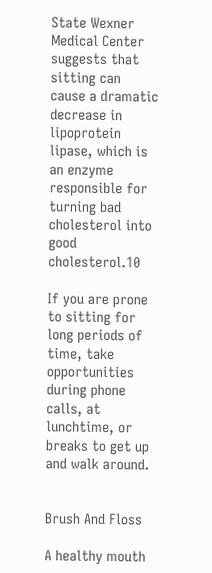State Wexner Medical Center suggests that sitting can cause a dramatic decrease in lipoprotein lipase, which is an enzyme responsible for turning bad cholesterol into good cholesterol.10

If you are prone to sitting for long periods of time, take opportunities during phone calls, at lunchtime, or breaks to get up and walk around.


Brush And Floss

A healthy mouth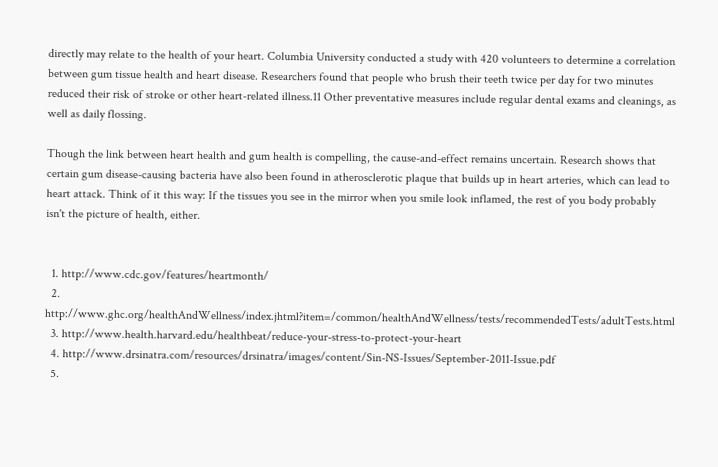directly may relate to the health of your heart. Columbia University conducted a study with 420 volunteers to determine a correlation between gum tissue health and heart disease. Researchers found that people who brush their teeth twice per day for two minutes reduced their risk of stroke or other heart-related illness.11 Other preventative measures include regular dental exams and cleanings, as well as daily flossing.

Though the link between heart health and gum health is compelling, the cause-and-effect remains uncertain. Research shows that certain gum disease-causing bacteria have also been found in atherosclerotic plaque that builds up in heart arteries, which can lead to heart attack. Think of it this way: If the tissues you see in the mirror when you smile look inflamed, the rest of you body probably isn't the picture of health, either.


  1. http://www.cdc.gov/features/heartmonth/
  2. http://www.ghc.org/healthAndWellness/index.jhtml?item=/common/healthAndWellness/tests/recommendedTests/adultTests.html
  3. http://www.health.harvard.edu/healthbeat/reduce-your-stress-to-protect-your-heart
  4. http://www.drsinatra.com/resources/drsinatra/images/content/Sin-NS-Issues/September-2011-Issue.pdf
  5.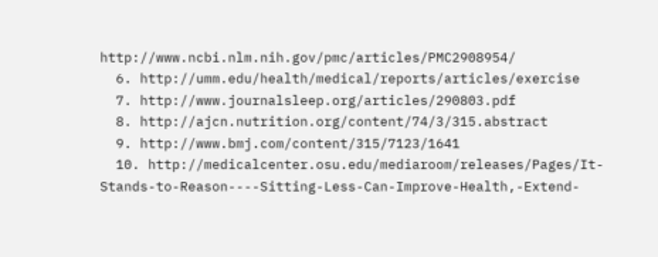http://www.ncbi.nlm.nih.gov/pmc/articles/PMC2908954/
  6. http://umm.edu/health/medical/reports/articles/exercise
  7. http://www.journalsleep.org/articles/290803.pdf
  8. http://ajcn.nutrition.org/content/74/3/315.abstract
  9. http://www.bmj.com/content/315/7123/1641
  10. http://medicalcenter.osu.edu/mediaroom/releases/Pages/It-Stands-to-Reason----Sitting-Less-Can-Improve-Health,-Extend-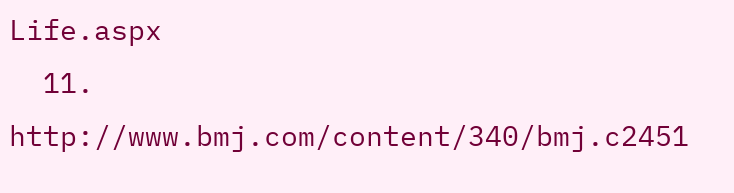Life.aspx
  11. http://www.bmj.com/content/340/bmj.c2451